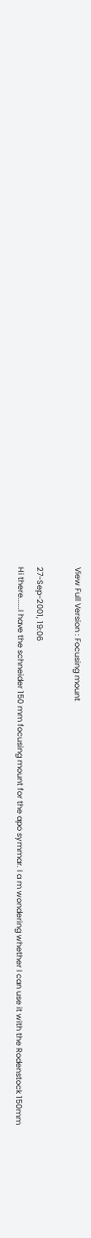View Full Version : Focusing mount

27-Sep-2001, 19:06
Hi there......I have the schneider 150 mm focusing mount for the apo symmar. I a m wondering whether I can use it with the Rodenstock 150mm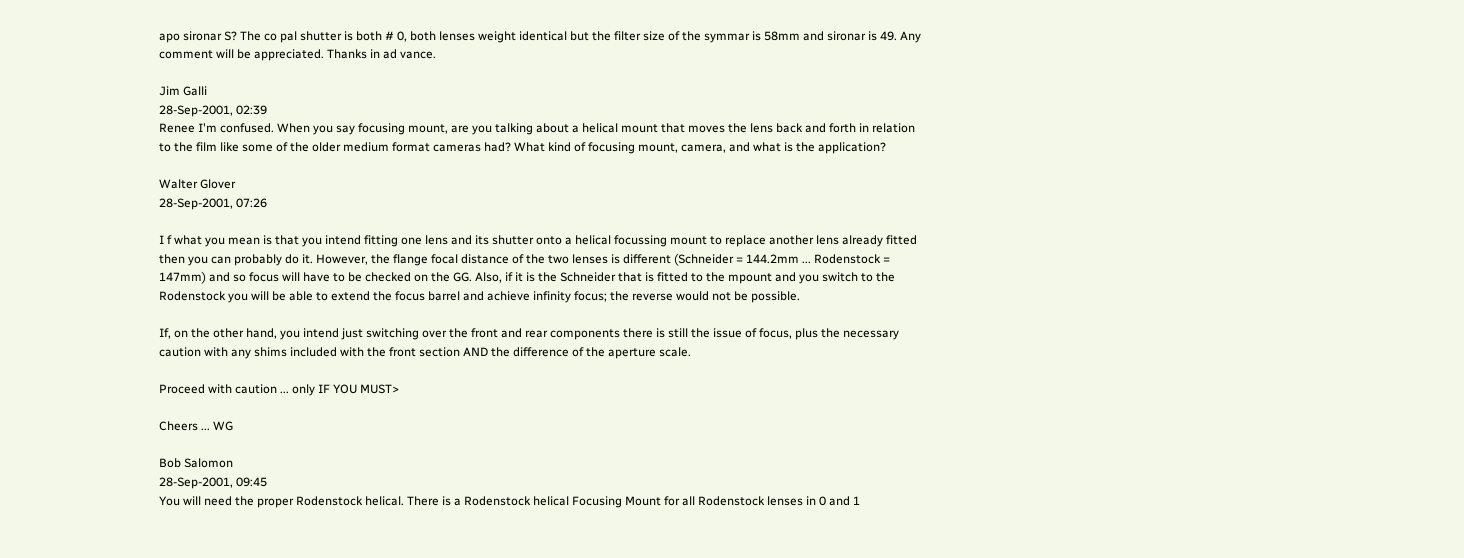apo sironar S? The co pal shutter is both # 0, both lenses weight identical but the filter size of the symmar is 58mm and sironar is 49. Any comment will be appreciated. Thanks in ad vance.

Jim Galli
28-Sep-2001, 02:39
Renee I'm confused. When you say focusing mount, are you talking about a helical mount that moves the lens back and forth in relation to the film like some of the older medium format cameras had? What kind of focusing mount, camera, and what is the application?

Walter Glover
28-Sep-2001, 07:26

I f what you mean is that you intend fitting one lens and its shutter onto a helical focussing mount to replace another lens already fitted then you can probably do it. However, the flange focal distance of the two lenses is different (Schneider = 144.2mm ... Rodenstock = 147mm) and so focus will have to be checked on the GG. Also, if it is the Schneider that is fitted to the mpount and you switch to the Rodenstock you will be able to extend the focus barrel and achieve infinity focus; the reverse would not be possible.

If, on the other hand, you intend just switching over the front and rear components there is still the issue of focus, plus the necessary caution with any shims included with the front section AND the difference of the aperture scale.

Proceed with caution ... only IF YOU MUST>

Cheers ... WG

Bob Salomon
28-Sep-2001, 09:45
You will need the proper Rodenstock helical. There is a Rodenstock helical Focusing Mount for all Rodenstock lenses in 0 and 1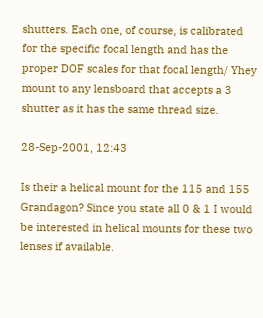shutters. Each one, of course, is calibrated for the specific focal length and has the proper DOF scales for that focal length/ Yhey mount to any lensboard that accepts a 3 shutter as it has the same thread size.

28-Sep-2001, 12:43

Is their a helical mount for the 115 and 155 Grandagon? Since you state all 0 & 1 I would be interested in helical mounts for these two lenses if available.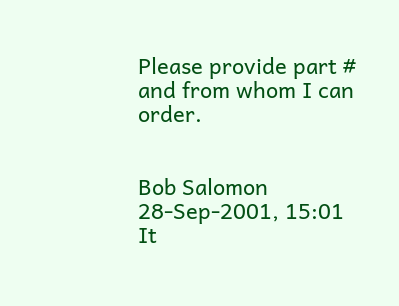Please provide part # and from whom I can order.


Bob Salomon
28-Sep-2001, 15:01
It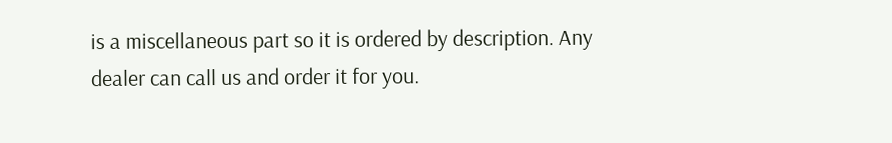is a miscellaneous part so it is ordered by description. Any dealer can call us and order it for you.